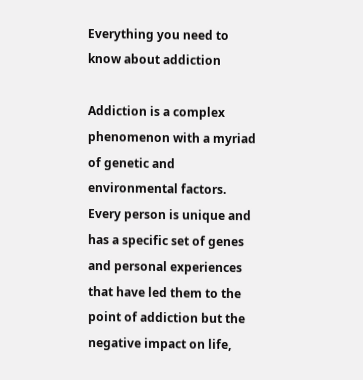Everything you need to know about addiction

Addiction is a complex phenomenon with a myriad of genetic and environmental factors. Every person is unique and has a specific set of genes and personal experiences that have led them to the point of addiction but the negative impact on life,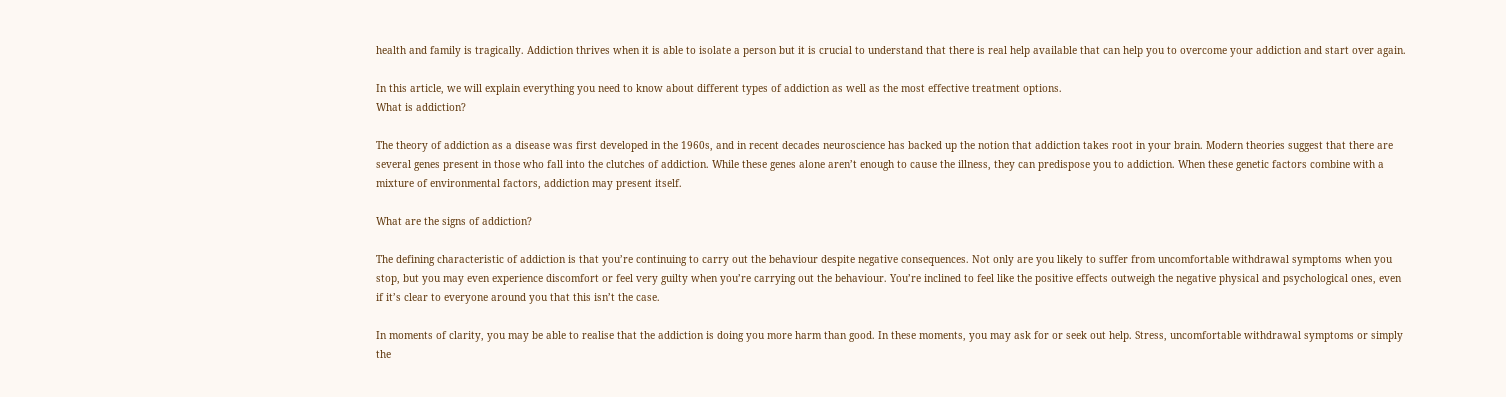health and family is tragically. Addiction thrives when it is able to isolate a person but it is crucial to understand that there is real help available that can help you to overcome your addiction and start over again.

In this article, we will explain everything you need to know about different types of addiction as well as the most effective treatment options.
What is addiction?

The theory of addiction as a disease was first developed in the 1960s, and in recent decades neuroscience has backed up the notion that addiction takes root in your brain. Modern theories suggest that there are several genes present in those who fall into the clutches of addiction. While these genes alone aren’t enough to cause the illness, they can predispose you to addiction. When these genetic factors combine with a mixture of environmental factors, addiction may present itself.

What are the signs of addiction?

The defining characteristic of addiction is that you’re continuing to carry out the behaviour despite negative consequences. Not only are you likely to suffer from uncomfortable withdrawal symptoms when you stop, but you may even experience discomfort or feel very guilty when you’re carrying out the behaviour. You’re inclined to feel like the positive effects outweigh the negative physical and psychological ones, even if it’s clear to everyone around you that this isn’t the case.

In moments of clarity, you may be able to realise that the addiction is doing you more harm than good. In these moments, you may ask for or seek out help. Stress, uncomfortable withdrawal symptoms or simply the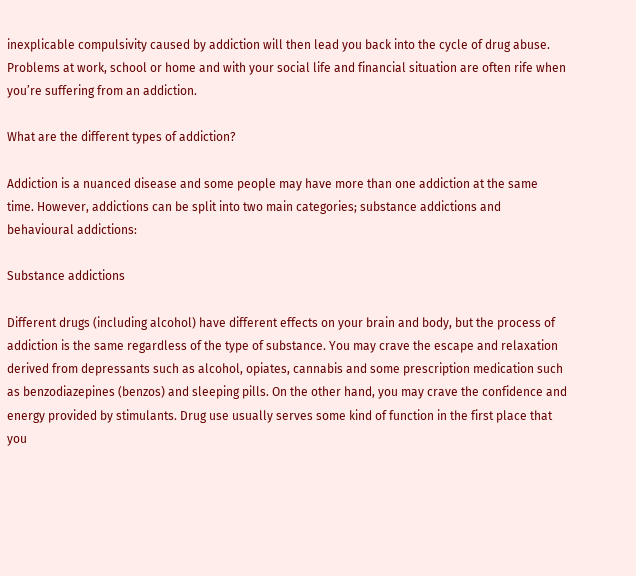inexplicable compulsivity caused by addiction will then lead you back into the cycle of drug abuse. Problems at work, school or home and with your social life and financial situation are often rife when you’re suffering from an addiction.

What are the different types of addiction?

Addiction is a nuanced disease and some people may have more than one addiction at the same time. However, addictions can be split into two main categories; substance addictions and behavioural addictions:

Substance addictions

Different drugs (including alcohol) have different effects on your brain and body, but the process of addiction is the same regardless of the type of substance. You may crave the escape and relaxation derived from depressants such as alcohol, opiates, cannabis and some prescription medication such as benzodiazepines (benzos) and sleeping pills. On the other hand, you may crave the confidence and energy provided by stimulants. Drug use usually serves some kind of function in the first place that you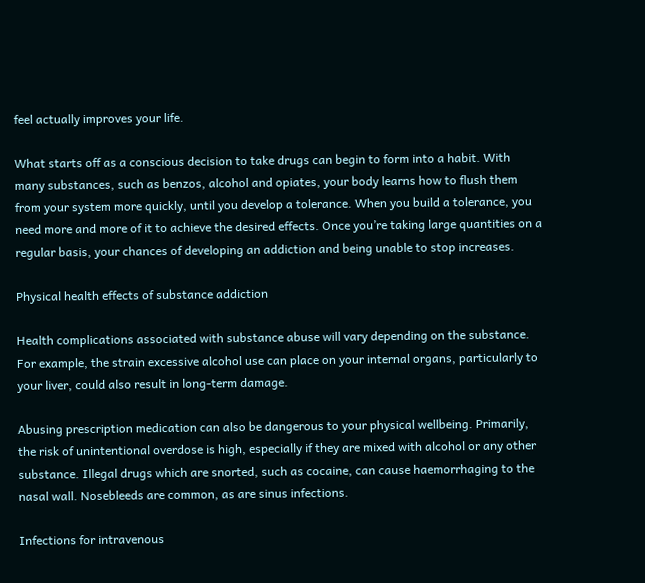feel actually improves your life.

What starts off as a conscious decision to take drugs can begin to form into a habit. With many substances, such as benzos, alcohol and opiates, your body learns how to flush them from your system more quickly, until you develop a tolerance. When you build a tolerance, you need more and more of it to achieve the desired effects. Once you’re taking large quantities on a regular basis, your chances of developing an addiction and being unable to stop increases.

Physical health effects of substance addiction

Health complications associated with substance abuse will vary depending on the substance. For example, the strain excessive alcohol use can place on your internal organs, particularly to your liver, could also result in long-term damage.

Abusing prescription medication can also be dangerous to your physical wellbeing. Primarily, the risk of unintentional overdose is high, especially if they are mixed with alcohol or any other substance. Illegal drugs which are snorted, such as cocaine, can cause haemorrhaging to the nasal wall. Nosebleeds are common, as are sinus infections.

Infections for intravenous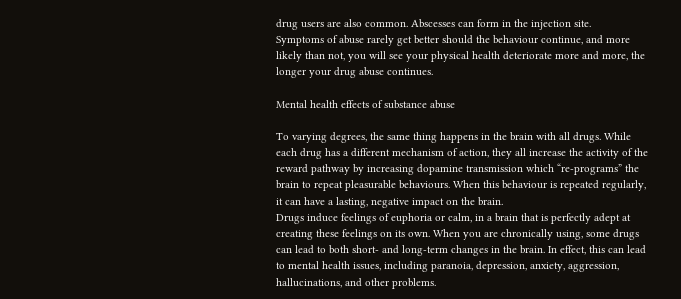drug users are also common. Abscesses can form in the injection site.
Symptoms of abuse rarely get better should the behaviour continue, and more likely than not, you will see your physical health deteriorate more and more, the longer your drug abuse continues.

Mental health effects of substance abuse

To varying degrees, the same thing happens in the brain with all drugs. While each drug has a different mechanism of action, they all increase the activity of the reward pathway by increasing dopamine transmission which “re-programs” the brain to repeat pleasurable behaviours. When this behaviour is repeated regularly, it can have a lasting, negative impact on the brain.
Drugs induce feelings of euphoria or calm, in a brain that is perfectly adept at creating these feelings on its own. When you are chronically using, some drugs can lead to both short- and long-term changes in the brain. In effect, this can lead to mental health issues, including paranoia, depression, anxiety, aggression, hallucinations, and other problems.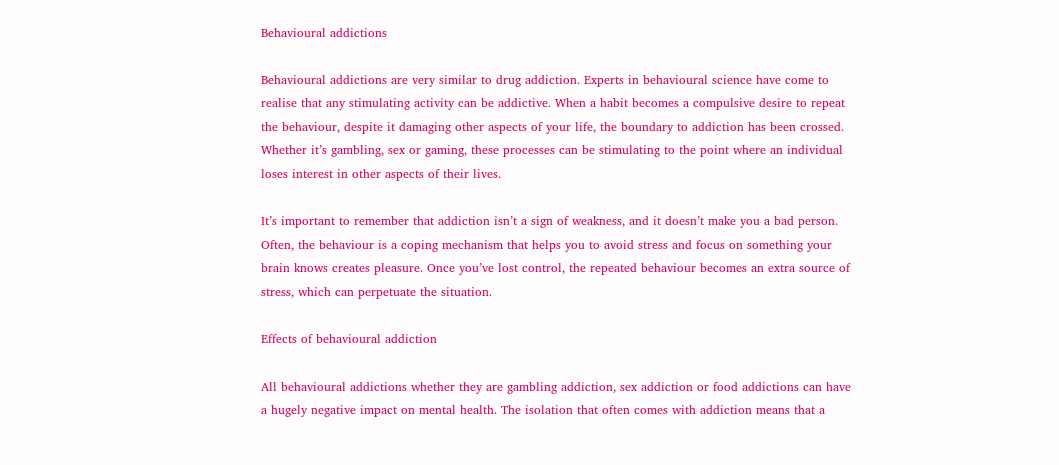Behavioural addictions

Behavioural addictions are very similar to drug addiction. Experts in behavioural science have come to realise that any stimulating activity can be addictive. When a habit becomes a compulsive desire to repeat the behaviour, despite it damaging other aspects of your life, the boundary to addiction has been crossed. Whether it’s gambling, sex or gaming, these processes can be stimulating to the point where an individual loses interest in other aspects of their lives.

It’s important to remember that addiction isn’t a sign of weakness, and it doesn’t make you a bad person. Often, the behaviour is a coping mechanism that helps you to avoid stress and focus on something your brain knows creates pleasure. Once you’ve lost control, the repeated behaviour becomes an extra source of stress, which can perpetuate the situation.

Effects of behavioural addiction

All behavioural addictions whether they are gambling addiction, sex addiction or food addictions can have a hugely negative impact on mental health. The isolation that often comes with addiction means that a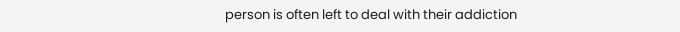person is often left to deal with their addiction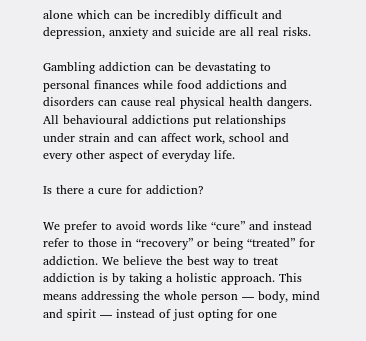alone which can be incredibly difficult and depression, anxiety and suicide are all real risks.

Gambling addiction can be devastating to personal finances while food addictions and disorders can cause real physical health dangers. All behavioural addictions put relationships under strain and can affect work, school and every other aspect of everyday life.

Is there a cure for addiction?

We prefer to avoid words like “cure” and instead refer to those in “recovery” or being “treated” for addiction. We believe the best way to treat addiction is by taking a holistic approach. This means addressing the whole person — body, mind and spirit — instead of just opting for one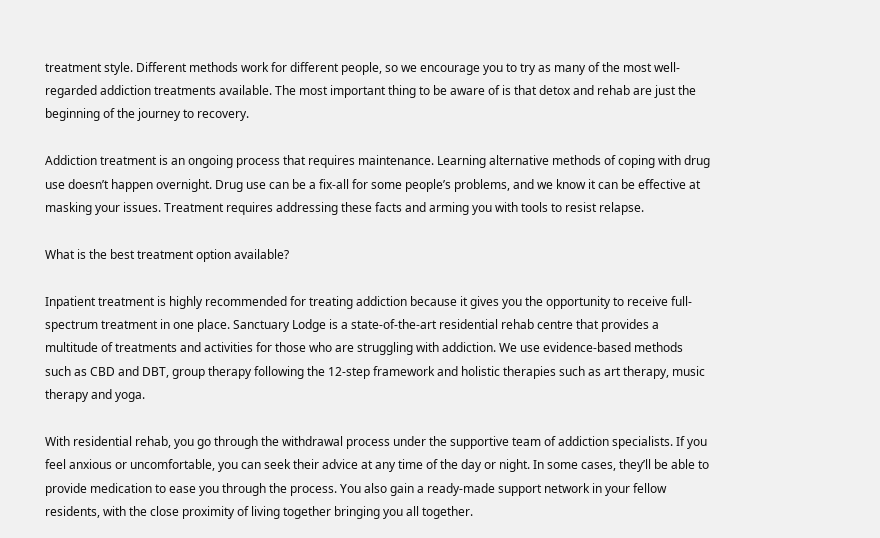treatment style. Different methods work for different people, so we encourage you to try as many of the most well-regarded addiction treatments available. The most important thing to be aware of is that detox and rehab are just the beginning of the journey to recovery.

Addiction treatment is an ongoing process that requires maintenance. Learning alternative methods of coping with drug use doesn’t happen overnight. Drug use can be a fix-all for some people’s problems, and we know it can be effective at masking your issues. Treatment requires addressing these facts and arming you with tools to resist relapse.

What is the best treatment option available?

Inpatient treatment is highly recommended for treating addiction because it gives you the opportunity to receive full-spectrum treatment in one place. Sanctuary Lodge is a state-of-the-art residential rehab centre that provides a multitude of treatments and activities for those who are struggling with addiction. We use evidence-based methods such as CBD and DBT, group therapy following the 12-step framework and holistic therapies such as art therapy, music therapy and yoga.

With residential rehab, you go through the withdrawal process under the supportive team of addiction specialists. If you feel anxious or uncomfortable, you can seek their advice at any time of the day or night. In some cases, they’ll be able to provide medication to ease you through the process. You also gain a ready-made support network in your fellow residents, with the close proximity of living together bringing you all together.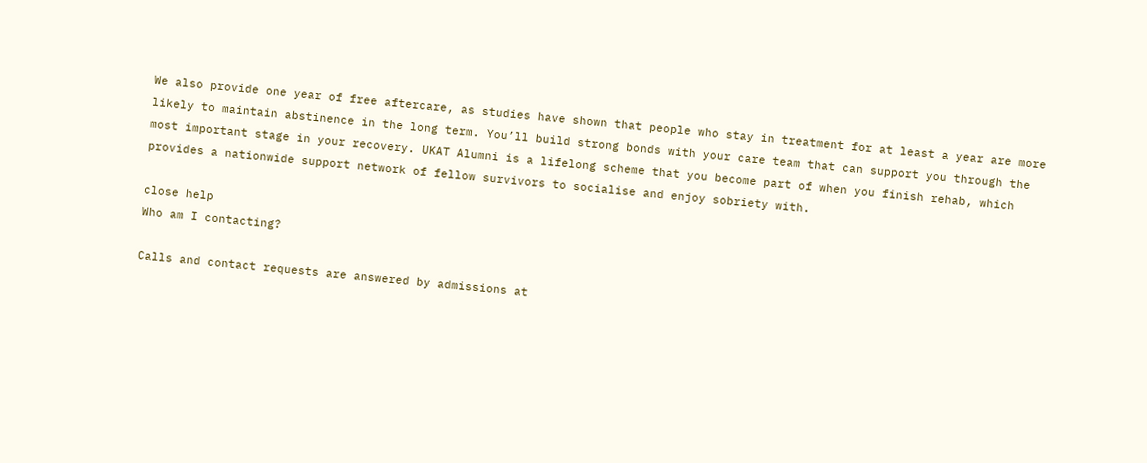We also provide one year of free aftercare, as studies have shown that people who stay in treatment for at least a year are more likely to maintain abstinence in the long term. You’ll build strong bonds with your care team that can support you through the most important stage in your recovery. UKAT Alumni is a lifelong scheme that you become part of when you finish rehab, which provides a nationwide support network of fellow survivors to socialise and enjoy sobriety with.

close help
Who am I contacting?

Calls and contact requests are answered by admissions at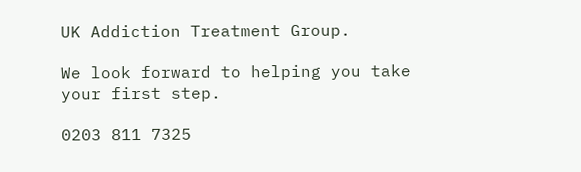UK Addiction Treatment Group.

We look forward to helping you take your first step.

0203 811 7325